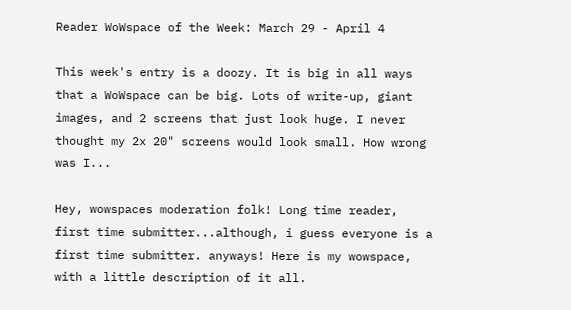Reader WoWspace of the Week: March 29 - April 4

This week's entry is a doozy. It is big in all ways that a WoWspace can be big. Lots of write-up, giant images, and 2 screens that just look huge. I never thought my 2x 20" screens would look small. How wrong was I...

Hey, wowspaces moderation folk! Long time reader, first time submitter...although, i guess everyone is a first time submitter. anyways! Here is my wowspace, with a little description of it all.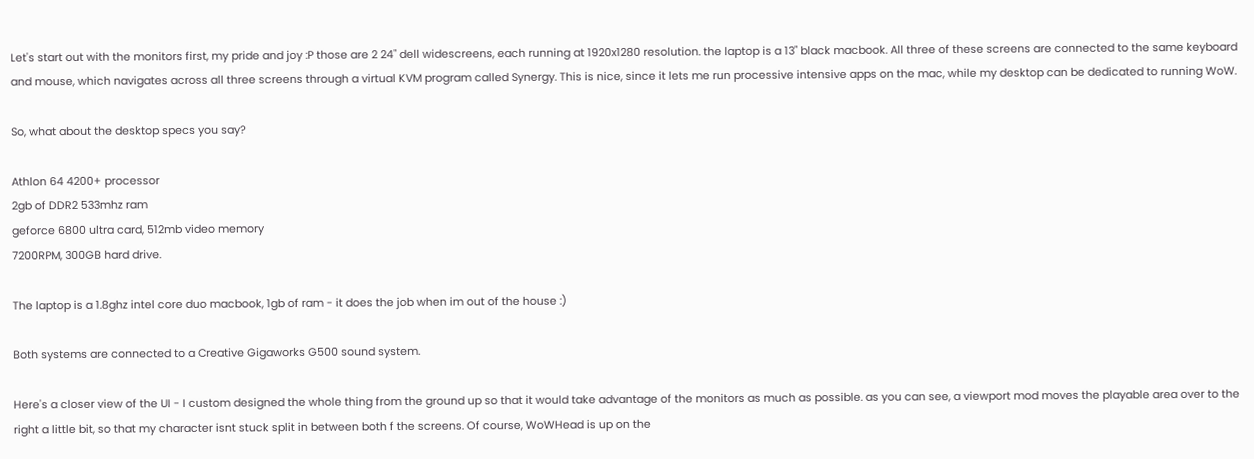Let's start out with the monitors first, my pride and joy :P those are 2 24" dell widescreens, each running at 1920x1280 resolution. the laptop is a 13" black macbook. All three of these screens are connected to the same keyboard and mouse, which navigates across all three screens through a virtual KVM program called Synergy. This is nice, since it lets me run processive intensive apps on the mac, while my desktop can be dedicated to running WoW.

So, what about the desktop specs you say?

Athlon 64 4200+ processor
2gb of DDR2 533mhz ram
geforce 6800 ultra card, 512mb video memory
7200RPM, 300GB hard drive.

The laptop is a 1.8ghz intel core duo macbook, 1gb of ram - it does the job when im out of the house :)

Both systems are connected to a Creative Gigaworks G500 sound system.

Here's a closer view of the UI - I custom designed the whole thing from the ground up so that it would take advantage of the monitors as much as possible. as you can see, a viewport mod moves the playable area over to the right a little bit, so that my character isnt stuck split in between both f the screens. Of course, WoWHead is up on the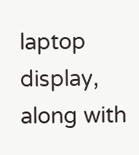laptop display, along with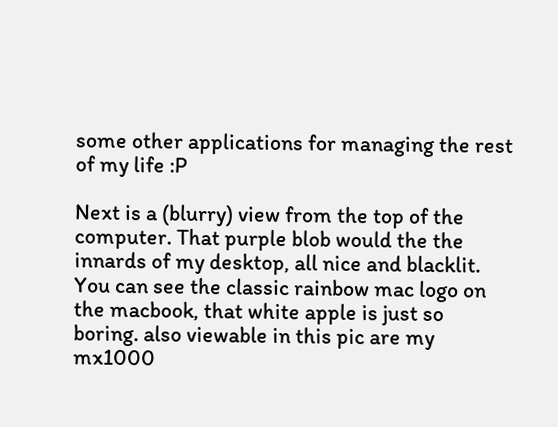some other applications for managing the rest of my life :P

Next is a (blurry) view from the top of the computer. That purple blob would the the innards of my desktop, all nice and blacklit. You can see the classic rainbow mac logo on the macbook, that white apple is just so boring. also viewable in this pic are my mx1000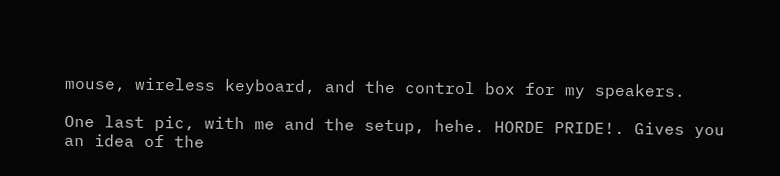mouse, wireless keyboard, and the control box for my speakers.

One last pic, with me and the setup, hehe. HORDE PRIDE!. Gives you an idea of the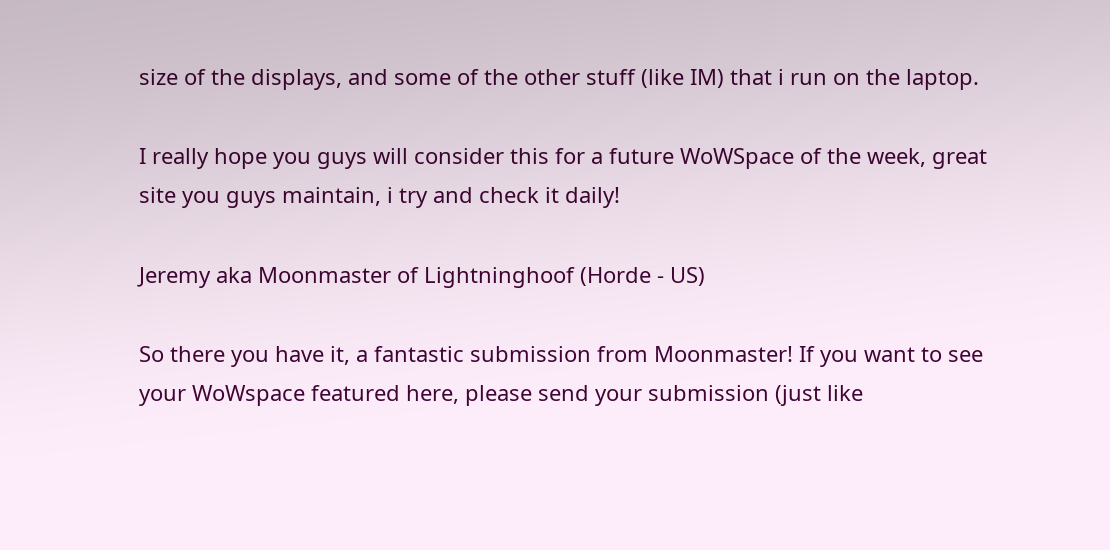size of the displays, and some of the other stuff (like IM) that i run on the laptop.

I really hope you guys will consider this for a future WoWSpace of the week, great site you guys maintain, i try and check it daily!

Jeremy aka Moonmaster of Lightninghoof (Horde - US)

So there you have it, a fantastic submission from Moonmaster! If you want to see your WoWspace featured here, please send your submission (just like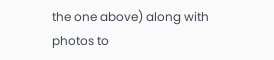the one above) along with photos to